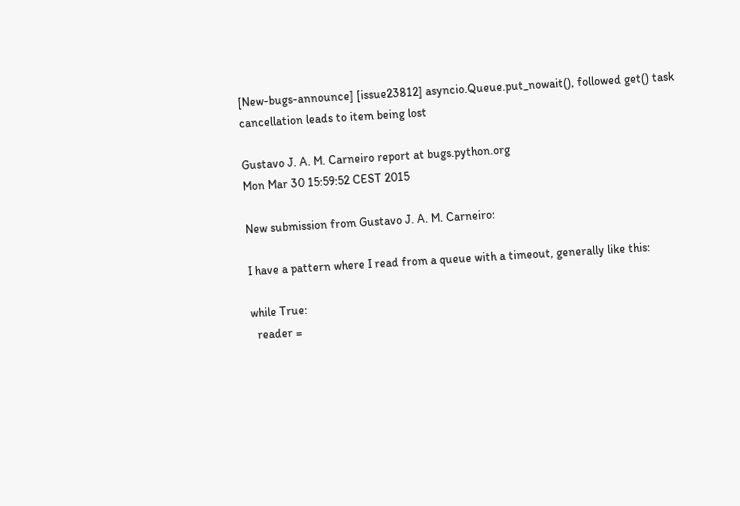[New-bugs-announce] [issue23812] asyncio.Queue.put_nowait(), followed get() task cancellation leads to item being lost

Gustavo J. A. M. Carneiro report at bugs.python.org
Mon Mar 30 15:59:52 CEST 2015

New submission from Gustavo J. A. M. Carneiro:

I have a pattern where I read from a queue with a timeout, generally like this:

while True:
  reader =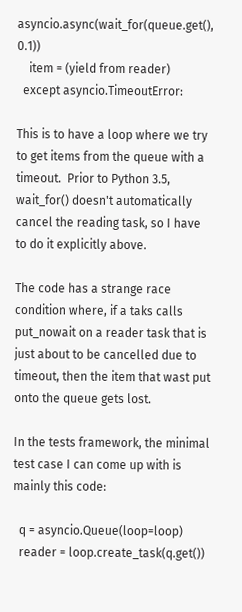asyncio.async(wait_for(queue.get(), 0.1))
    item = (yield from reader)
  except asyncio.TimeoutError:

This is to have a loop where we try to get items from the queue with a timeout.  Prior to Python 3.5, wait_for() doesn't automatically cancel the reading task, so I have to do it explicitly above.

The code has a strange race condition where, if a taks calls put_nowait on a reader task that is just about to be cancelled due to timeout, then the item that wast put onto the queue gets lost.

In the tests framework, the minimal test case I can come up with is mainly this code:

  q = asyncio.Queue(loop=loop)
  reader = loop.create_task(q.get())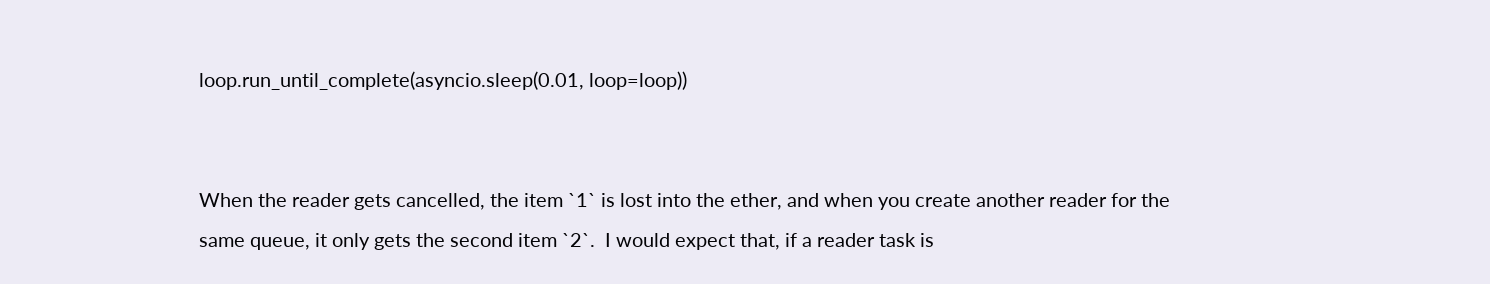loop.run_until_complete(asyncio.sleep(0.01, loop=loop))


When the reader gets cancelled, the item `1` is lost into the ether, and when you create another reader for the same queue, it only gets the second item `2`.  I would expect that, if a reader task is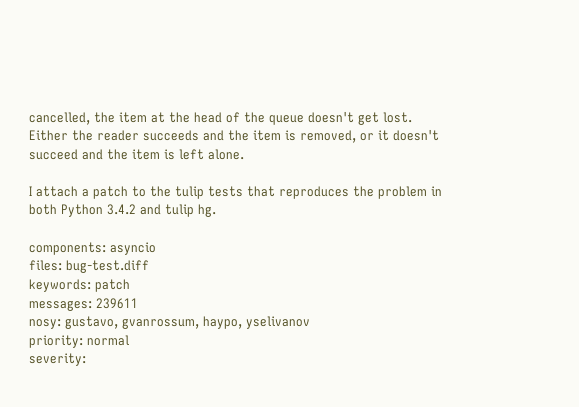cancelled, the item at the head of the queue doesn't get lost.  Either the reader succeeds and the item is removed, or it doesn't succeed and the item is left alone.

I attach a patch to the tulip tests that reproduces the problem in both Python 3.4.2 and tulip hg.

components: asyncio
files: bug-test.diff
keywords: patch
messages: 239611
nosy: gustavo, gvanrossum, haypo, yselivanov
priority: normal
severity: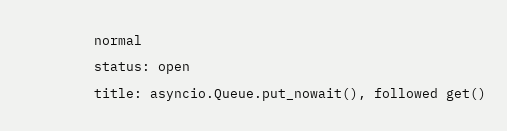normal
status: open
title: asyncio.Queue.put_nowait(), followed get()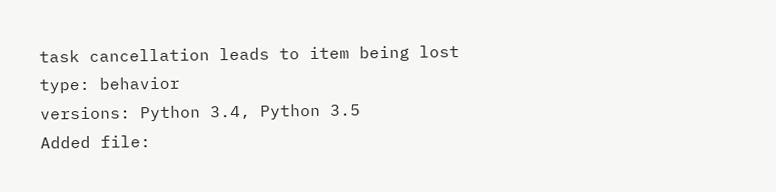task cancellation leads to item being lost
type: behavior
versions: Python 3.4, Python 3.5
Added file: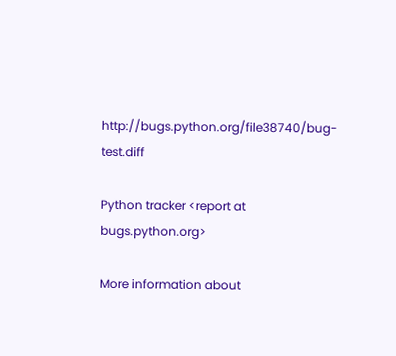http://bugs.python.org/file38740/bug-test.diff

Python tracker <report at bugs.python.org>

More information about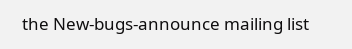the New-bugs-announce mailing list